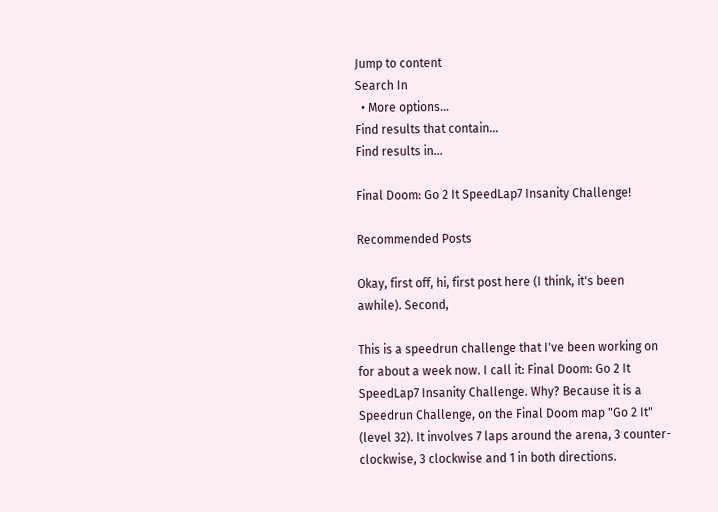Jump to content
Search In
  • More options...
Find results that contain...
Find results in...

Final Doom: Go 2 It SpeedLap7 Insanity Challenge!

Recommended Posts

Okay, first off, hi, first post here (I think, it's been awhile). Second,

This is a speedrun challenge that I've been working on for about a week now. I call it: Final Doom: Go 2 It SpeedLap7 Insanity Challenge. Why? Because it is a Speedrun Challenge, on the Final Doom map "Go 2 It" (level 32). It involves 7 laps around the arena, 3 counter-clockwise, 3 clockwise and 1 in both directions.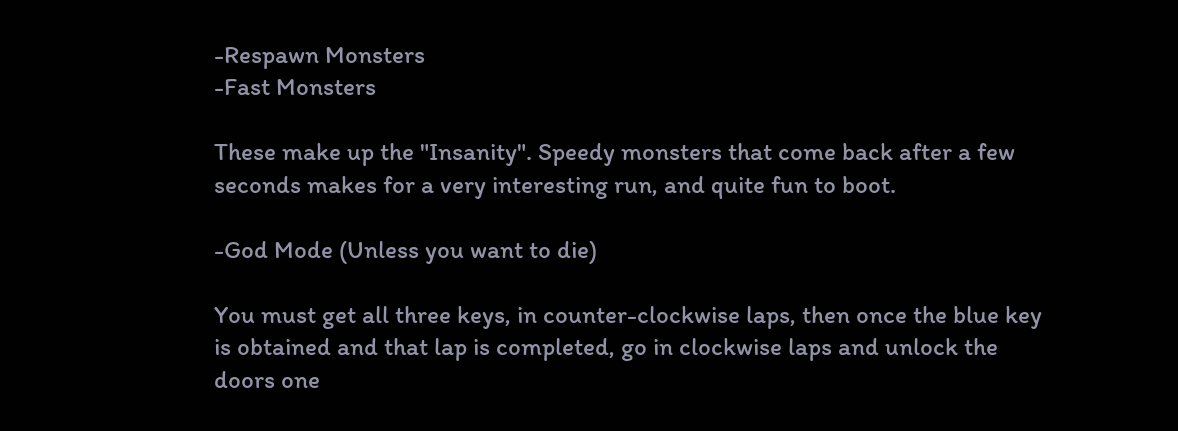-Respawn Monsters
-Fast Monsters

These make up the "Insanity". Speedy monsters that come back after a few seconds makes for a very interesting run, and quite fun to boot.

-God Mode (Unless you want to die)

You must get all three keys, in counter-clockwise laps, then once the blue key is obtained and that lap is completed, go in clockwise laps and unlock the doors one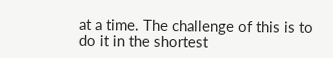at a time. The challenge of this is to do it in the shortest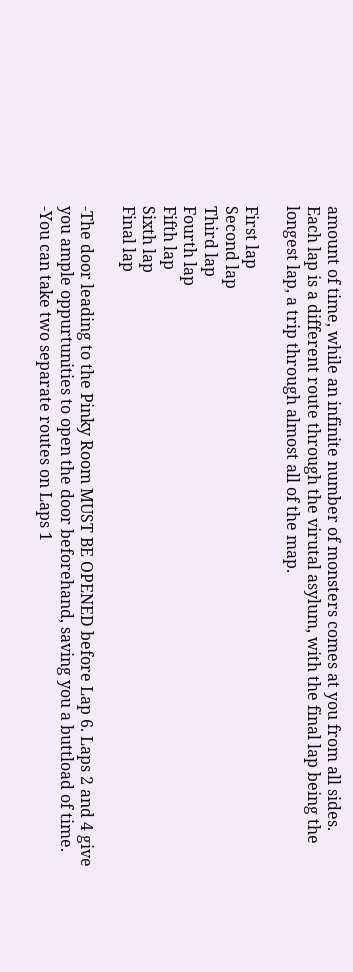amount of time, while an infinite number of monsters comes at you from all sides. Each lap is a different route through the virutal asylum, with the final lap being the longest lap, a trip through almost all of the map.

First lap
Second lap
Third lap
Fourth lap
Fifth lap
Sixth lap
Final lap

-The door leading to the Pinky Room MUST BE OPENED before Lap 6. Laps 2 and 4 give you ample oppurtunities to open the door beforehand, saving you a buttload of time.
-You can take two separate routes on Laps 1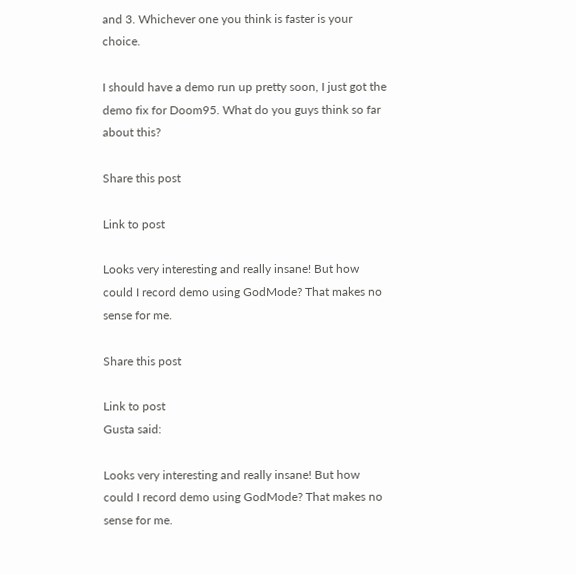and 3. Whichever one you think is faster is your choice.

I should have a demo run up pretty soon, I just got the demo fix for Doom95. What do you guys think so far about this?

Share this post

Link to post

Looks very interesting and really insane! But how could I record demo using GodMode? That makes no sense for me.

Share this post

Link to post
Gusta said:

Looks very interesting and really insane! But how could I record demo using GodMode? That makes no sense for me.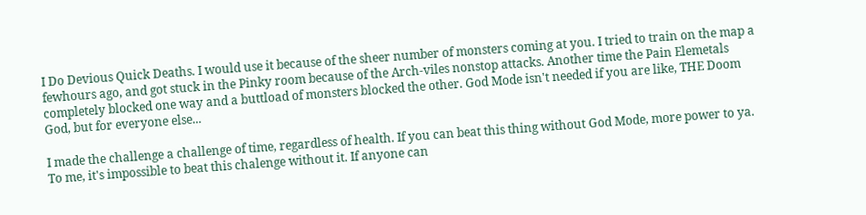I Do Devious Quick Deaths. I would use it because of the sheer number of monsters coming at you. I tried to train on the map a fewhours ago, and got stuck in the Pinky room because of the Arch-viles nonstop attacks. Another time the Pain Elemetals completely blocked one way and a buttload of monsters blocked the other. God Mode isn't needed if you are like, THE Doom God, but for everyone else...

I made the challenge a challenge of time, regardless of health. If you can beat this thing without God Mode, more power to ya. To me, it's impossible to beat this chalenge without it. If anyone can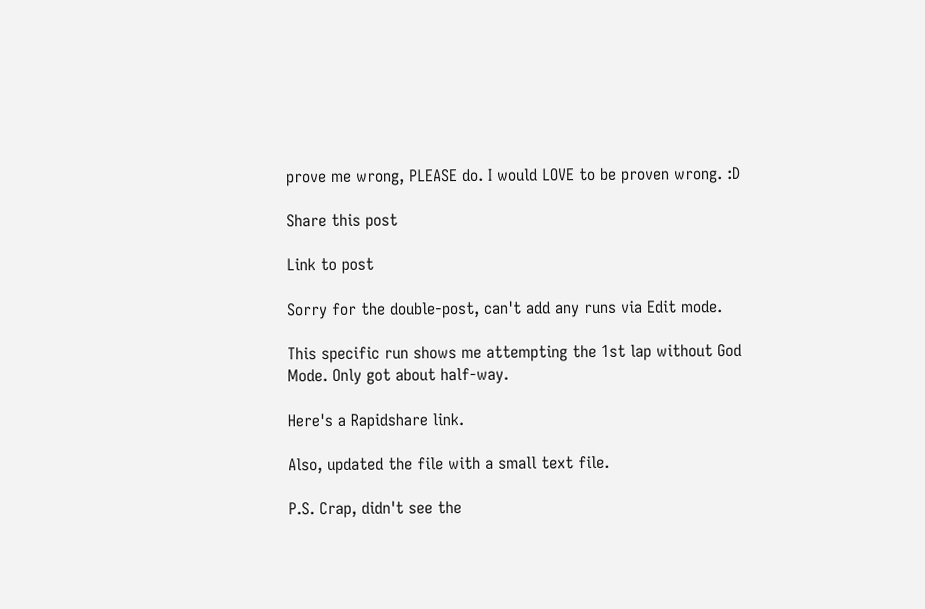prove me wrong, PLEASE do. I would LOVE to be proven wrong. :D

Share this post

Link to post

Sorry for the double-post, can't add any runs via Edit mode.

This specific run shows me attempting the 1st lap without God Mode. Only got about half-way.

Here's a Rapidshare link.

Also, updated the file with a small text file.

P.S. Crap, didn't see the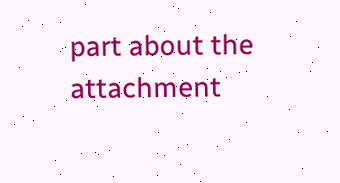part about the attachment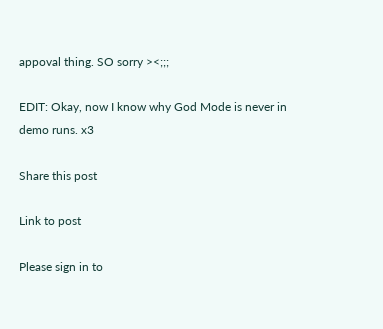appoval thing. SO sorry ><;;;

EDIT: Okay, now I know why God Mode is never in demo runs. x3

Share this post

Link to post

Please sign in to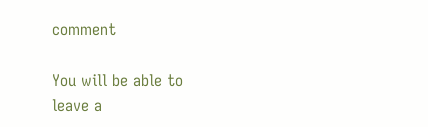comment

You will be able to leave a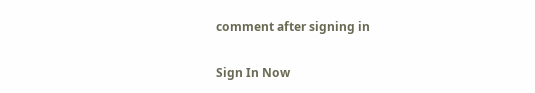comment after signing in

Sign In Now